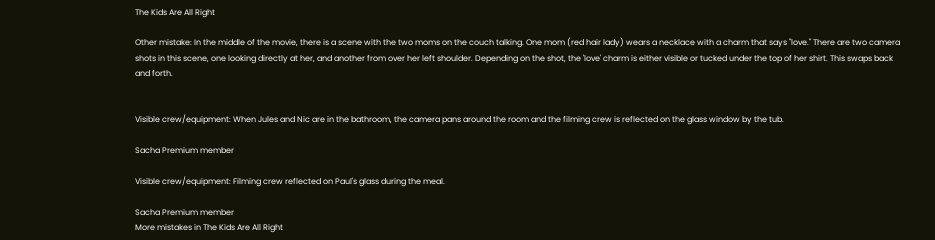The Kids Are All Right

Other mistake: In the middle of the movie, there is a scene with the two moms on the couch talking. One mom (red hair lady) wears a necklace with a charm that says "love." There are two camera shots in this scene, one looking directly at her, and another from over her left shoulder. Depending on the shot, the 'love' charm is either visible or tucked under the top of her shirt. This swaps back and forth.


Visible crew/equipment: When Jules and Nic are in the bathroom, the camera pans around the room and the filming crew is reflected on the glass window by the tub.

Sacha Premium member

Visible crew/equipment: Filming crew reflected on Paul's glass during the meal.

Sacha Premium member
More mistakes in The Kids Are All Right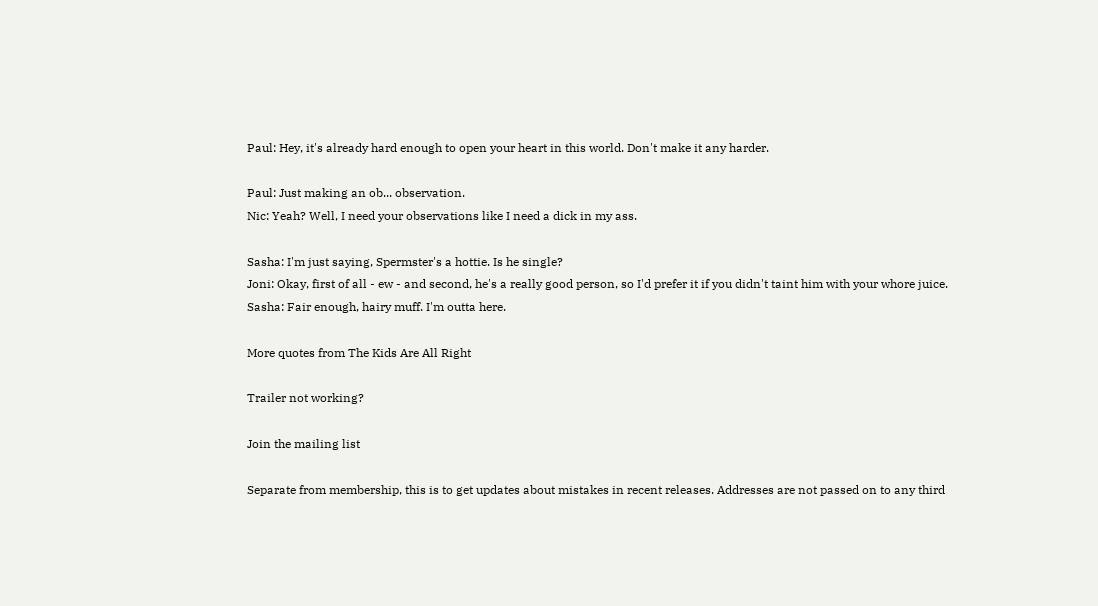Paul: Hey, it's already hard enough to open your heart in this world. Don't make it any harder.

Paul: Just making an ob... observation.
Nic: Yeah? Well, I need your observations like I need a dick in my ass.

Sasha: I'm just saying, Spermster's a hottie. Is he single?
Joni: Okay, first of all - ew - and second, he's a really good person, so I'd prefer it if you didn't taint him with your whore juice.
Sasha: Fair enough, hairy muff. I'm outta here.

More quotes from The Kids Are All Right

Trailer not working?

Join the mailing list

Separate from membership, this is to get updates about mistakes in recent releases. Addresses are not passed on to any third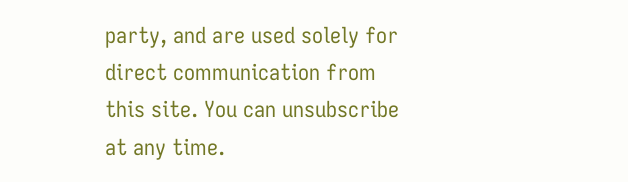party, and are used solely for direct communication from this site. You can unsubscribe at any time.